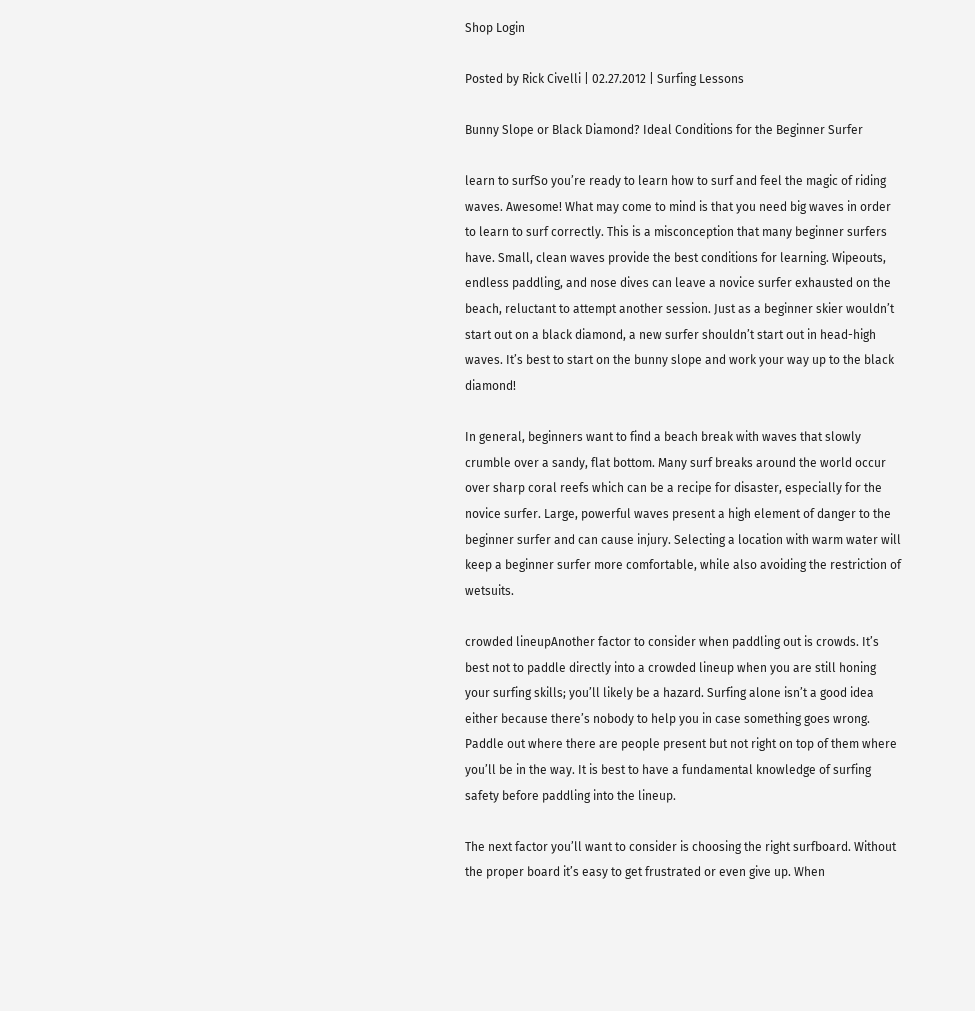Shop Login

Posted by Rick Civelli | 02.27.2012 | Surfing Lessons

Bunny Slope or Black Diamond? Ideal Conditions for the Beginner Surfer

learn to surfSo you’re ready to learn how to surf and feel the magic of riding waves. Awesome! What may come to mind is that you need big waves in order to learn to surf correctly. This is a misconception that many beginner surfers have. Small, clean waves provide the best conditions for learning. Wipeouts, endless paddling, and nose dives can leave a novice surfer exhausted on the beach, reluctant to attempt another session. Just as a beginner skier wouldn’t start out on a black diamond, a new surfer shouldn’t start out in head-high waves. It’s best to start on the bunny slope and work your way up to the black diamond!

In general, beginners want to find a beach break with waves that slowly crumble over a sandy, flat bottom. Many surf breaks around the world occur over sharp coral reefs which can be a recipe for disaster, especially for the novice surfer. Large, powerful waves present a high element of danger to the beginner surfer and can cause injury. Selecting a location with warm water will keep a beginner surfer more comfortable, while also avoiding the restriction of wetsuits.

crowded lineupAnother factor to consider when paddling out is crowds. It’s best not to paddle directly into a crowded lineup when you are still honing your surfing skills; you’ll likely be a hazard. Surfing alone isn’t a good idea either because there’s nobody to help you in case something goes wrong.  Paddle out where there are people present but not right on top of them where you’ll be in the way. It is best to have a fundamental knowledge of surfing safety before paddling into the lineup.

The next factor you’ll want to consider is choosing the right surfboard. Without the proper board it’s easy to get frustrated or even give up. When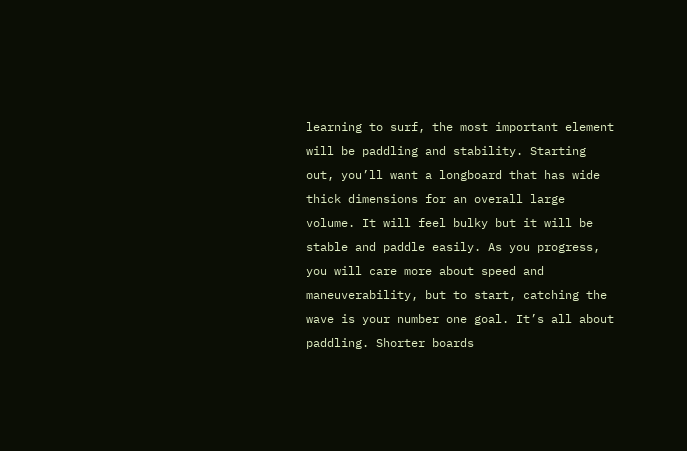learning to surf, the most important element will be paddling and stability. Starting out, you’ll want a longboard that has wide thick dimensions for an overall large volume. It will feel bulky but it will be stable and paddle easily. As you progress, you will care more about speed and maneuverability, but to start, catching the wave is your number one goal. It’s all about paddling. Shorter boards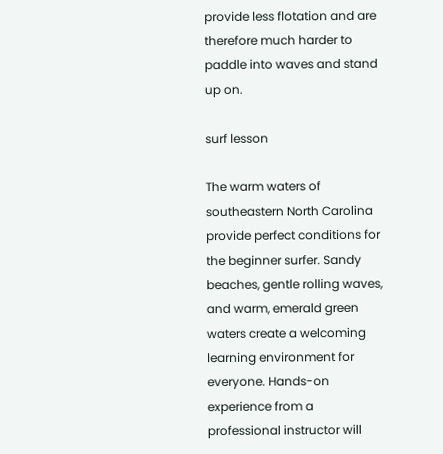provide less flotation and are therefore much harder to paddle into waves and stand up on.

surf lesson

The warm waters of southeastern North Carolina provide perfect conditions for the beginner surfer. Sandy beaches, gentle rolling waves, and warm, emerald green waters create a welcoming learning environment for everyone. Hands-on experience from a professional instructor will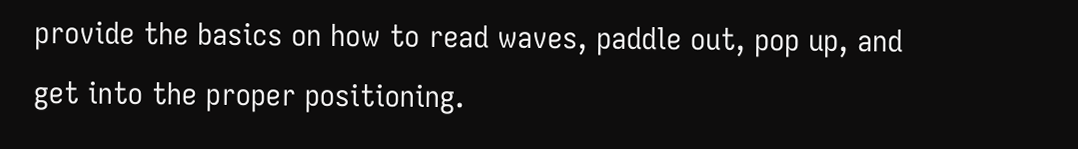provide the basics on how to read waves, paddle out, pop up, and get into the proper positioning.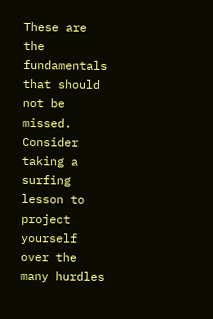These are the fundamentals that should not be missed. Consider taking a surfing lesson to project yourself over the many hurdles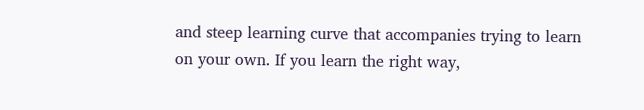and steep learning curve that accompanies trying to learn on your own. If you learn the right way,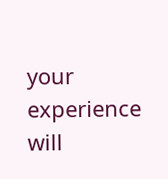your experience will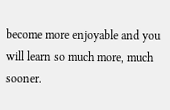become more enjoyable and you will learn so much more, much sooner.